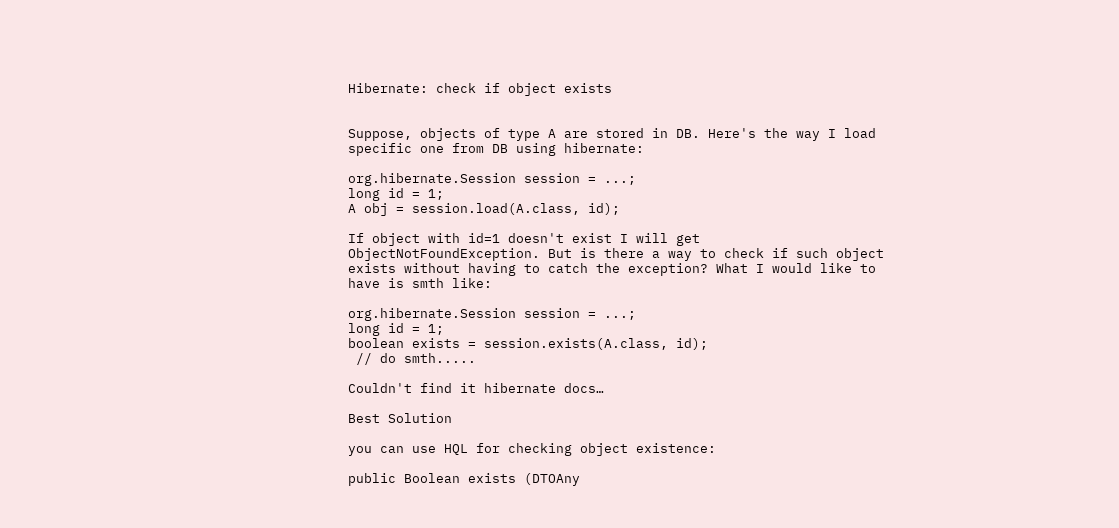Hibernate: check if object exists


Suppose, objects of type A are stored in DB. Here's the way I load specific one from DB using hibernate:

org.hibernate.Session session = ...;
long id = 1;
A obj = session.load(A.class, id);

If object with id=1 doesn't exist I will get ObjectNotFoundException. But is there a way to check if such object exists without having to catch the exception? What I would like to have is smth like:

org.hibernate.Session session = ...;
long id = 1;
boolean exists = session.exists(A.class, id);
 // do smth.....

Couldn't find it hibernate docs…

Best Solution

you can use HQL for checking object existence:

public Boolean exists (DTOAny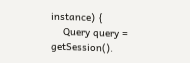instance) {
    Query query = getSession().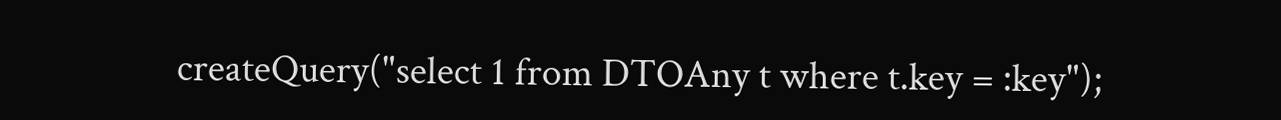createQuery("select 1 from DTOAny t where t.key = :key");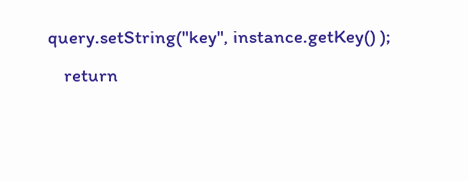query.setString("key", instance.getKey() );
    return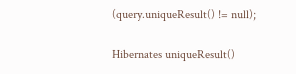(query.uniqueResult() != null);

Hibernates uniqueResult()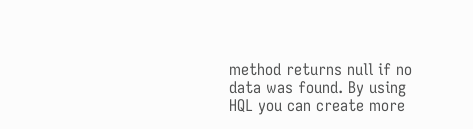method returns null if no data was found. By using HQL you can create more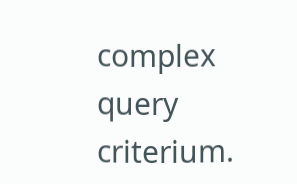complex query criterium.